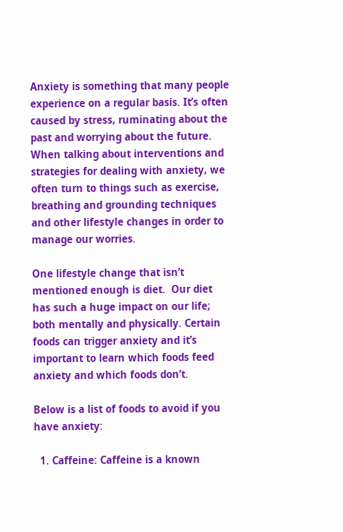Anxiety is something that many people experience on a regular basis. It’s often caused by stress, ruminating about the past and worrying about the future. When talking about interventions and strategies for dealing with anxiety, we often turn to things such as exercise, breathing and grounding techniques and other lifestyle changes in order to manage our worries.

One lifestyle change that isn’t mentioned enough is diet.  Our diet has such a huge impact on our life; both mentally and physically. Certain foods can trigger anxiety and it’s important to learn which foods feed anxiety and which foods don’t.

Below is a list of foods to avoid if you have anxiety:

  1. Caffeine: Caffeine is a known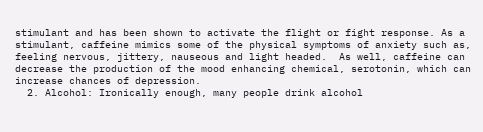stimulant and has been shown to activate the flight or fight response. As a stimulant, caffeine mimics some of the physical symptoms of anxiety such as, feeling nervous, jittery, nauseous and light headed.  As well, caffeine can decrease the production of the mood enhancing chemical, serotonin, which can increase chances of depression.
  2. Alcohol: Ironically enough, many people drink alcohol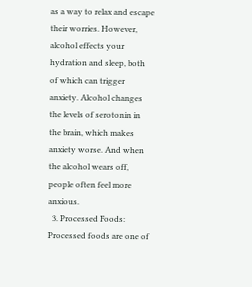as a way to relax and escape their worries. However, alcohol effects your hydration and sleep, both of which can trigger anxiety. Alcohol changes the levels of serotonin in the brain, which makes anxiety worse. And when the alcohol wears off, people often feel more anxious.
  3. Processed Foods: Processed foods are one of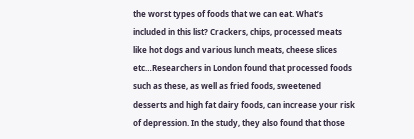the worst types of foods that we can eat. What’s included in this list? Crackers, chips, processed meats like hot dogs and various lunch meats, cheese slices etc…Researchers in London found that processed foods such as these, as well as fried foods, sweetened desserts and high fat dairy foods, can increase your risk of depression. In the study, they also found that those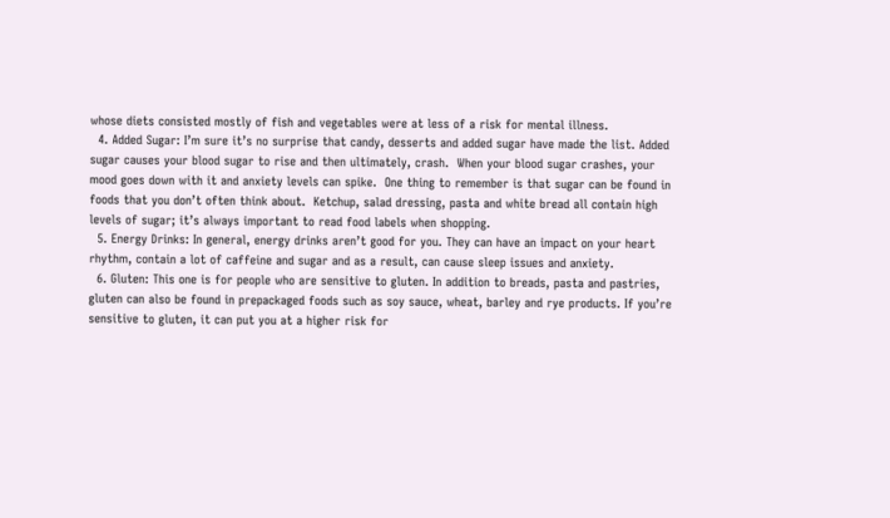whose diets consisted mostly of fish and vegetables were at less of a risk for mental illness.
  4. Added Sugar: I’m sure it’s no surprise that candy, desserts and added sugar have made the list. Added sugar causes your blood sugar to rise and then ultimately, crash.  When your blood sugar crashes, your mood goes down with it and anxiety levels can spike.  One thing to remember is that sugar can be found in foods that you don’t often think about.  Ketchup, salad dressing, pasta and white bread all contain high levels of sugar; it’s always important to read food labels when shopping.
  5. Energy Drinks: In general, energy drinks aren’t good for you. They can have an impact on your heart rhythm, contain a lot of caffeine and sugar and as a result, can cause sleep issues and anxiety.
  6. Gluten: This one is for people who are sensitive to gluten. In addition to breads, pasta and pastries, gluten can also be found in prepackaged foods such as soy sauce, wheat, barley and rye products. If you’re sensitive to gluten, it can put you at a higher risk for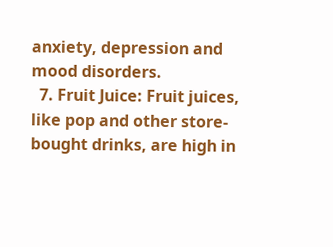anxiety, depression and mood disorders.
  7. Fruit Juice: Fruit juices, like pop and other store-bought drinks, are high in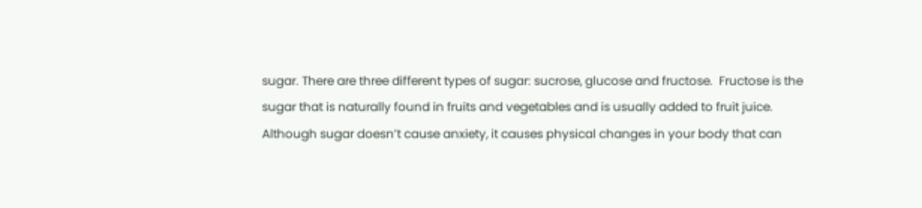sugar. There are three different types of sugar: sucrose, glucose and fructose.  Fructose is the sugar that is naturally found in fruits and vegetables and is usually added to fruit juice.  Although sugar doesn’t cause anxiety, it causes physical changes in your body that can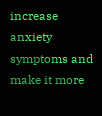increase anxiety symptoms and make it more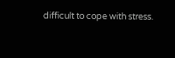difficult to cope with stress.